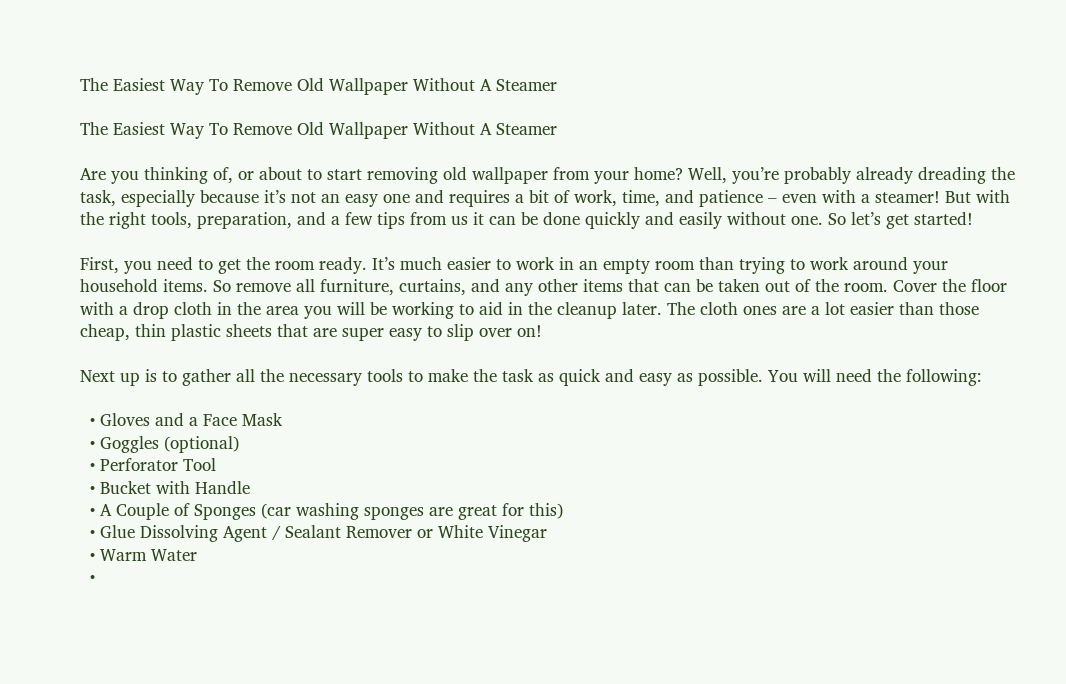The Easiest Way To Remove Old Wallpaper Without A Steamer

The Easiest Way To Remove Old Wallpaper Without A Steamer

Are you thinking of, or about to start removing old wallpaper from your home? Well, you’re probably already dreading the task, especially because it’s not an easy one and requires a bit of work, time, and patience – even with a steamer! But with the right tools, preparation, and a few tips from us it can be done quickly and easily without one. So let’s get started!

First, you need to get the room ready. It’s much easier to work in an empty room than trying to work around your household items. So remove all furniture, curtains, and any other items that can be taken out of the room. Cover the floor with a drop cloth in the area you will be working to aid in the cleanup later. The cloth ones are a lot easier than those cheap, thin plastic sheets that are super easy to slip over on!

Next up is to gather all the necessary tools to make the task as quick and easy as possible. You will need the following:

  • Gloves and a Face Mask
  • Goggles (optional)
  • Perforator Tool
  • Bucket with Handle
  • A Couple of Sponges (car washing sponges are great for this)
  • Glue Dissolving Agent / Sealant Remover or White Vinegar
  • Warm Water
  •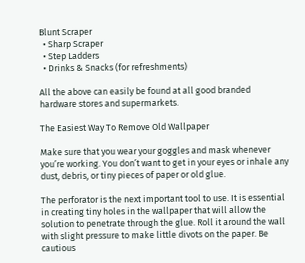Blunt Scraper
  • Sharp Scraper
  • Step Ladders
  • Drinks & Snacks (for refreshments)

All the above can easily be found at all good branded hardware stores and supermarkets.

The Easiest Way To Remove Old Wallpaper

Make sure that you wear your goggles and mask whenever you’re working. You don’t want to get in your eyes or inhale any dust, debris, or tiny pieces of paper or old glue.

The perforator is the next important tool to use. It is essential in creating tiny holes in the wallpaper that will allow the solution to penetrate through the glue. Roll it around the wall with slight pressure to make little divots on the paper. Be cautious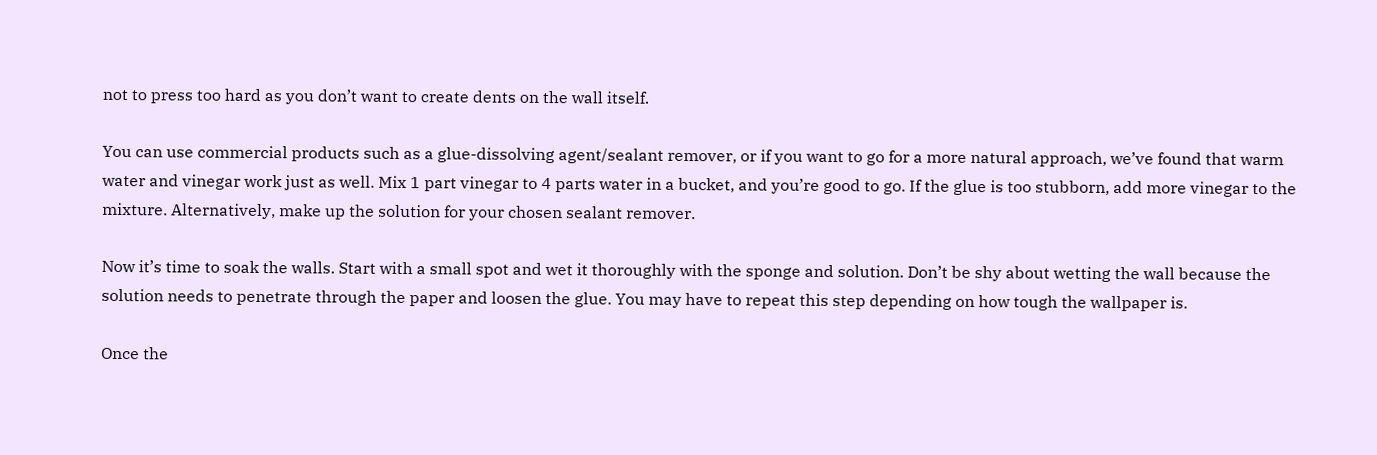not to press too hard as you don’t want to create dents on the wall itself.

You can use commercial products such as a glue-dissolving agent/sealant remover, or if you want to go for a more natural approach, we’ve found that warm water and vinegar work just as well. Mix 1 part vinegar to 4 parts water in a bucket, and you’re good to go. If the glue is too stubborn, add more vinegar to the mixture. Alternatively, make up the solution for your chosen sealant remover.

Now it’s time to soak the walls. Start with a small spot and wet it thoroughly with the sponge and solution. Don’t be shy about wetting the wall because the solution needs to penetrate through the paper and loosen the glue. You may have to repeat this step depending on how tough the wallpaper is.

Once the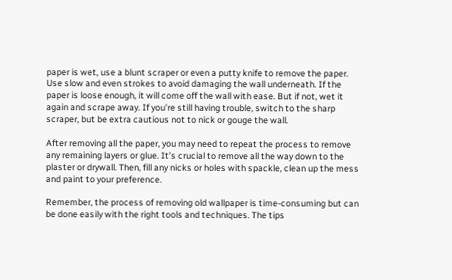paper is wet, use a blunt scraper or even a putty knife to remove the paper. Use slow and even strokes to avoid damaging the wall underneath. If the paper is loose enough, it will come off the wall with ease. But if not, wet it again and scrape away. If you’re still having trouble, switch to the sharp scraper, but be extra cautious not to nick or gouge the wall.

After removing all the paper, you may need to repeat the process to remove any remaining layers or glue. It’s crucial to remove all the way down to the plaster or drywall. Then, fill any nicks or holes with spackle, clean up the mess and paint to your preference.

Remember, the process of removing old wallpaper is time-consuming but can be done easily with the right tools and techniques. The tips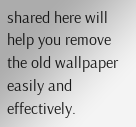shared here will help you remove the old wallpaper easily and effectively.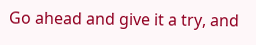Go ahead and give it a try, and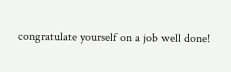congratulate yourself on a job well done!